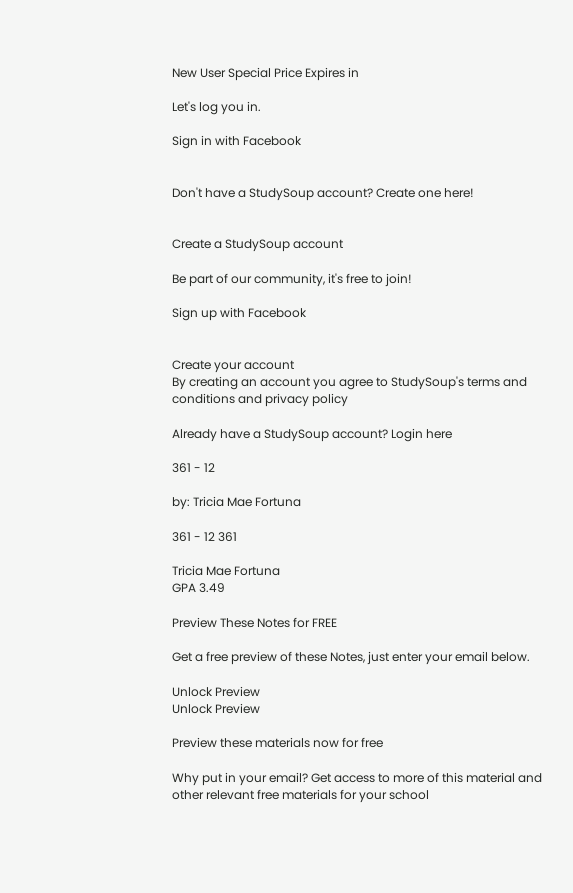New User Special Price Expires in

Let's log you in.

Sign in with Facebook


Don't have a StudySoup account? Create one here!


Create a StudySoup account

Be part of our community, it's free to join!

Sign up with Facebook


Create your account
By creating an account you agree to StudySoup's terms and conditions and privacy policy

Already have a StudySoup account? Login here

361 - 12

by: Tricia Mae Fortuna

361 - 12 361

Tricia Mae Fortuna
GPA 3.49

Preview These Notes for FREE

Get a free preview of these Notes, just enter your email below.

Unlock Preview
Unlock Preview

Preview these materials now for free

Why put in your email? Get access to more of this material and other relevant free materials for your school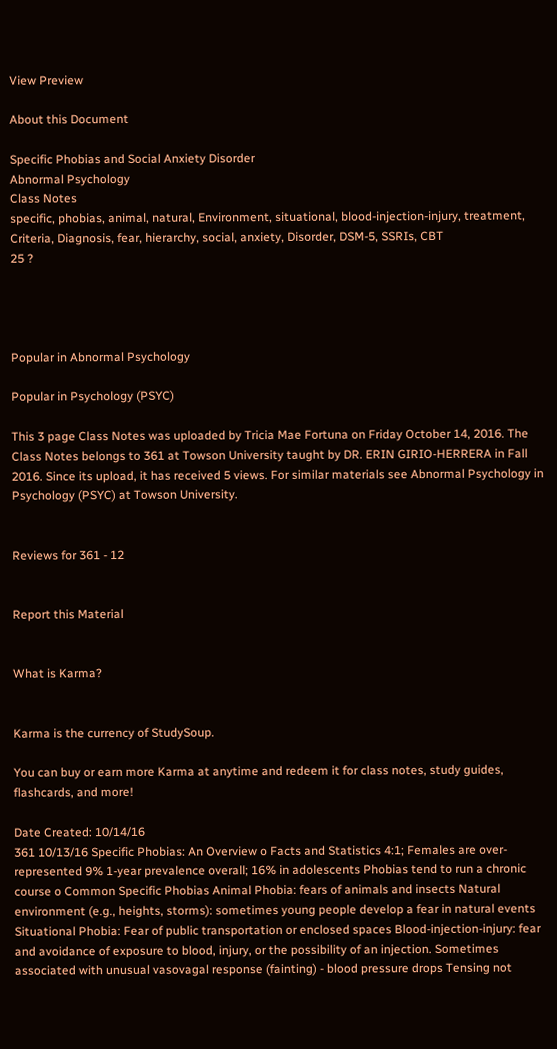View Preview

About this Document

Specific Phobias and Social Anxiety Disorder
Abnormal Psychology
Class Notes
specific, phobias, animal, natural, Environment, situational, blood-injection-injury, treatment, Criteria, Diagnosis, fear, hierarchy, social, anxiety, Disorder, DSM-5, SSRIs, CBT
25 ?




Popular in Abnormal Psychology

Popular in Psychology (PSYC)

This 3 page Class Notes was uploaded by Tricia Mae Fortuna on Friday October 14, 2016. The Class Notes belongs to 361 at Towson University taught by DR. ERIN GIRIO-HERRERA in Fall 2016. Since its upload, it has received 5 views. For similar materials see Abnormal Psychology in Psychology (PSYC) at Towson University.


Reviews for 361 - 12


Report this Material


What is Karma?


Karma is the currency of StudySoup.

You can buy or earn more Karma at anytime and redeem it for class notes, study guides, flashcards, and more!

Date Created: 10/14/16
361 10/13/16 Specific Phobias: An Overview o Facts and Statistics 4:1; Females are over-represented 9% 1-year prevalence overall; 16% in adolescents Phobias tend to run a chronic course o Common Specific Phobias Animal Phobia: fears of animals and insects Natural environment (e.g., heights, storms): sometimes young people develop a fear in natural events Situational Phobia: Fear of public transportation or enclosed spaces Blood-injection-injury: fear and avoidance of exposure to blood, injury, or the possibility of an injection. Sometimes associated with unusual vasovagal response (fainting) - blood pressure drops Tensing not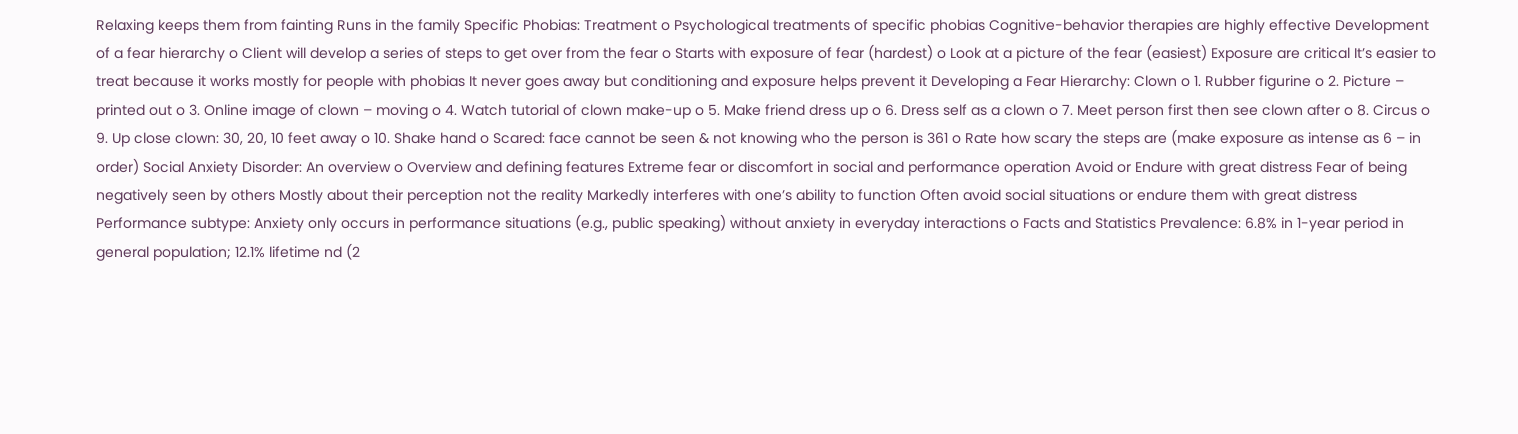Relaxing keeps them from fainting Runs in the family Specific Phobias: Treatment o Psychological treatments of specific phobias Cognitive-behavior therapies are highly effective Development of a fear hierarchy o Client will develop a series of steps to get over from the fear o Starts with exposure of fear (hardest) o Look at a picture of the fear (easiest) Exposure are critical It’s easier to treat because it works mostly for people with phobias It never goes away but conditioning and exposure helps prevent it Developing a Fear Hierarchy: Clown o 1. Rubber figurine o 2. Picture – printed out o 3. Online image of clown – moving o 4. Watch tutorial of clown make-up o 5. Make friend dress up o 6. Dress self as a clown o 7. Meet person first then see clown after o 8. Circus o 9. Up close clown: 30, 20, 10 feet away o 10. Shake hand o Scared: face cannot be seen & not knowing who the person is 361 o Rate how scary the steps are (make exposure as intense as 6 – in order) Social Anxiety Disorder: An overview o Overview and defining features Extreme fear or discomfort in social and performance operation Avoid or Endure with great distress Fear of being negatively seen by others Mostly about their perception not the reality Markedly interferes with one’s ability to function Often avoid social situations or endure them with great distress Performance subtype: Anxiety only occurs in performance situations (e.g., public speaking) without anxiety in everyday interactions o Facts and Statistics Prevalence: 6.8% in 1-year period in general population; 12.1% lifetime nd (2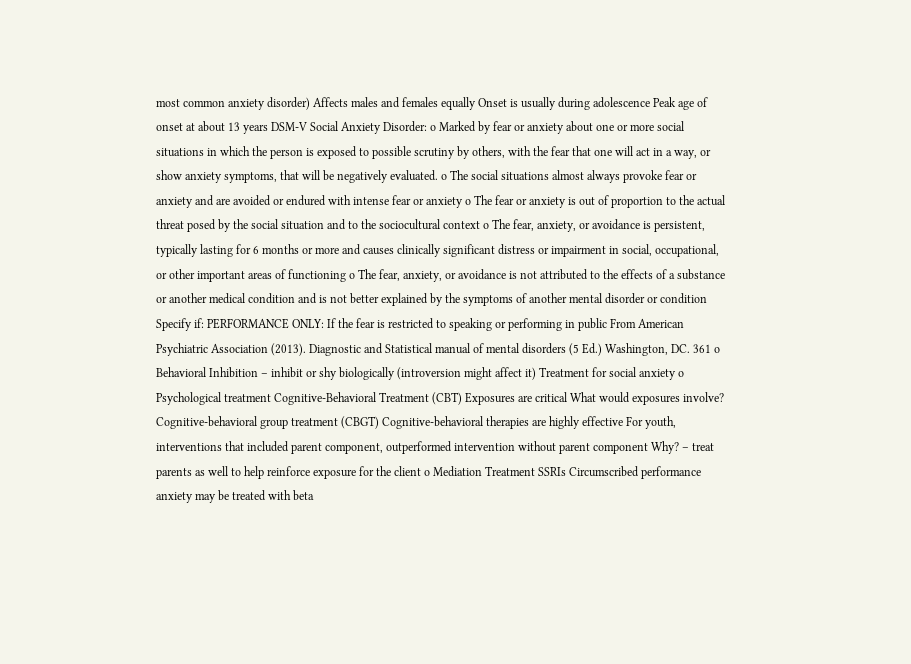most common anxiety disorder) Affects males and females equally Onset is usually during adolescence Peak age of onset at about 13 years DSM-V Social Anxiety Disorder: o Marked by fear or anxiety about one or more social situations in which the person is exposed to possible scrutiny by others, with the fear that one will act in a way, or show anxiety symptoms, that will be negatively evaluated. o The social situations almost always provoke fear or anxiety and are avoided or endured with intense fear or anxiety o The fear or anxiety is out of proportion to the actual threat posed by the social situation and to the sociocultural context o The fear, anxiety, or avoidance is persistent, typically lasting for 6 months or more and causes clinically significant distress or impairment in social, occupational, or other important areas of functioning o The fear, anxiety, or avoidance is not attributed to the effects of a substance or another medical condition and is not better explained by the symptoms of another mental disorder or condition Specify if: PERFORMANCE ONLY: If the fear is restricted to speaking or performing in public From American Psychiatric Association (2013). Diagnostic and Statistical manual of mental disorders (5 Ed.) Washington, DC. 361 o Behavioral Inhibition – inhibit or shy biologically (introversion might affect it) Treatment for social anxiety o Psychological treatment Cognitive-Behavioral Treatment (CBT) Exposures are critical What would exposures involve? Cognitive-behavioral group treatment (CBGT) Cognitive-behavioral therapies are highly effective For youth, interventions that included parent component, outperformed intervention without parent component Why? – treat parents as well to help reinforce exposure for the client o Mediation Treatment SSRIs Circumscribed performance anxiety may be treated with beta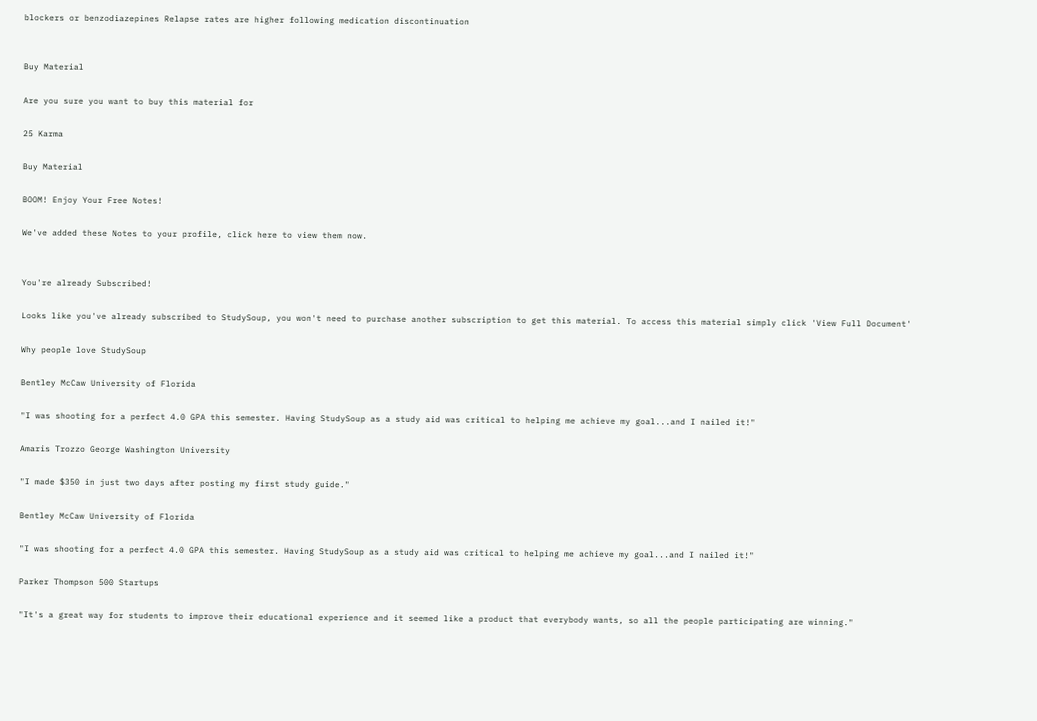blockers or benzodiazepines Relapse rates are higher following medication discontinuation


Buy Material

Are you sure you want to buy this material for

25 Karma

Buy Material

BOOM! Enjoy Your Free Notes!

We've added these Notes to your profile, click here to view them now.


You're already Subscribed!

Looks like you've already subscribed to StudySoup, you won't need to purchase another subscription to get this material. To access this material simply click 'View Full Document'

Why people love StudySoup

Bentley McCaw University of Florida

"I was shooting for a perfect 4.0 GPA this semester. Having StudySoup as a study aid was critical to helping me achieve my goal...and I nailed it!"

Amaris Trozzo George Washington University

"I made $350 in just two days after posting my first study guide."

Bentley McCaw University of Florida

"I was shooting for a perfect 4.0 GPA this semester. Having StudySoup as a study aid was critical to helping me achieve my goal...and I nailed it!"

Parker Thompson 500 Startups

"It's a great way for students to improve their educational experience and it seemed like a product that everybody wants, so all the people participating are winning."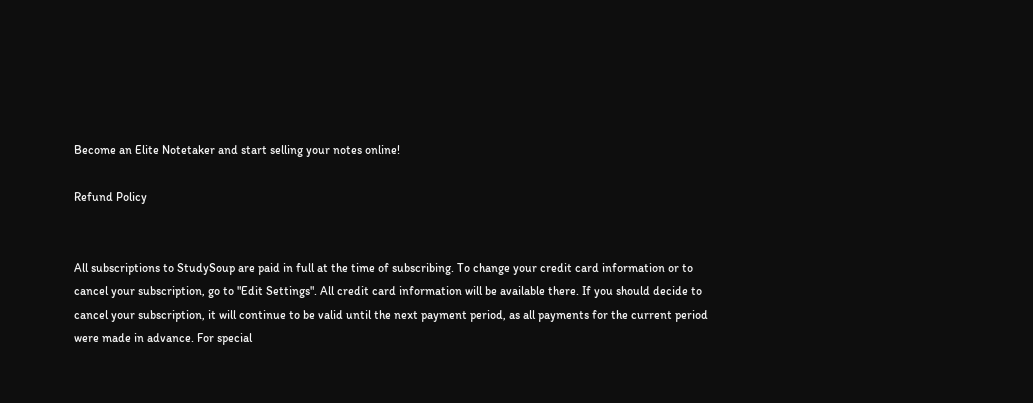Become an Elite Notetaker and start selling your notes online!

Refund Policy


All subscriptions to StudySoup are paid in full at the time of subscribing. To change your credit card information or to cancel your subscription, go to "Edit Settings". All credit card information will be available there. If you should decide to cancel your subscription, it will continue to be valid until the next payment period, as all payments for the current period were made in advance. For special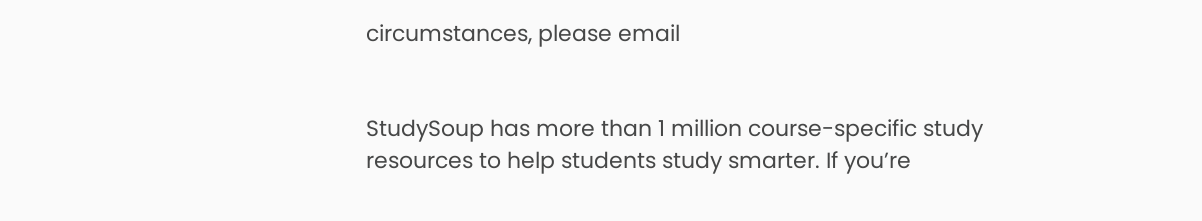circumstances, please email


StudySoup has more than 1 million course-specific study resources to help students study smarter. If you’re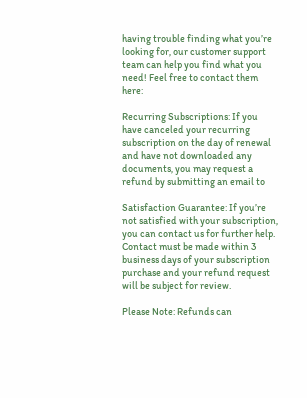having trouble finding what you’re looking for, our customer support team can help you find what you need! Feel free to contact them here:

Recurring Subscriptions: If you have canceled your recurring subscription on the day of renewal and have not downloaded any documents, you may request a refund by submitting an email to

Satisfaction Guarantee: If you’re not satisfied with your subscription, you can contact us for further help. Contact must be made within 3 business days of your subscription purchase and your refund request will be subject for review.

Please Note: Refunds can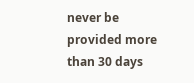never be provided more than 30 days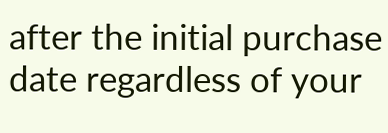after the initial purchase date regardless of your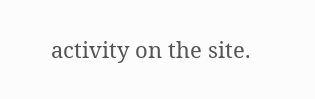activity on the site.